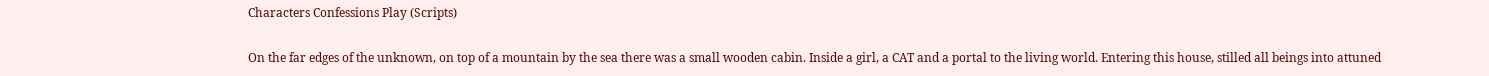Characters Confessions Play (Scripts)


On the far edges of the unknown, on top of a mountain by the sea there was a small wooden cabin. Inside a girl, a CAT and a portal to the living world. Entering this house, stilled all beings into attuned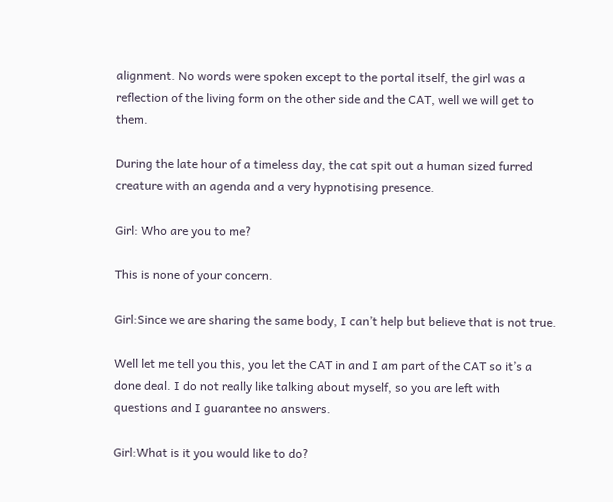alignment. No words were spoken except to the portal itself, the girl was a reflection of the living form on the other side and the CAT, well we will get to them.

During the late hour of a timeless day, the cat spit out a human sized furred creature with an agenda and a very hypnotising presence.

Girl: Who are you to me?

This is none of your concern.

Girl:Since we are sharing the same body, I can’t help but believe that is not true.

Well let me tell you this, you let the CAT in and I am part of the CAT so it’s a done deal. I do not really like talking about myself, so you are left with questions and I guarantee no answers.

Girl:What is it you would like to do?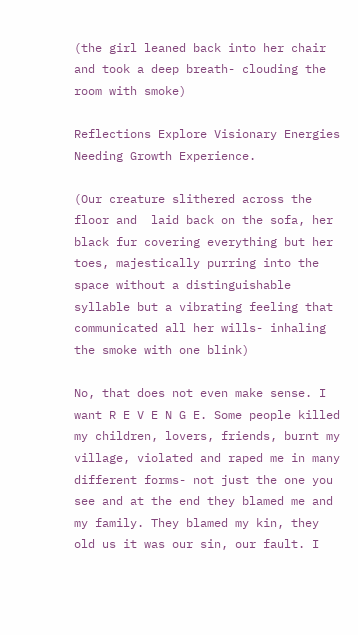(the girl leaned back into her chair and took a deep breath- clouding the room with smoke)

Reflections Explore Visionary Energies Needing Growth Experience.

(Our creature slithered across the floor and  laid back on the sofa, her black fur covering everything but her toes, majestically purring into the space without a distinguishable syllable but a vibrating feeling that communicated all her wills- inhaling the smoke with one blink)

No, that does not even make sense. I want R E V E N G E. Some people killed my children, lovers, friends, burnt my village, violated and raped me in many different forms- not just the one you see and at the end they blamed me and my family. They blamed my kin, they old us it was our sin, our fault. I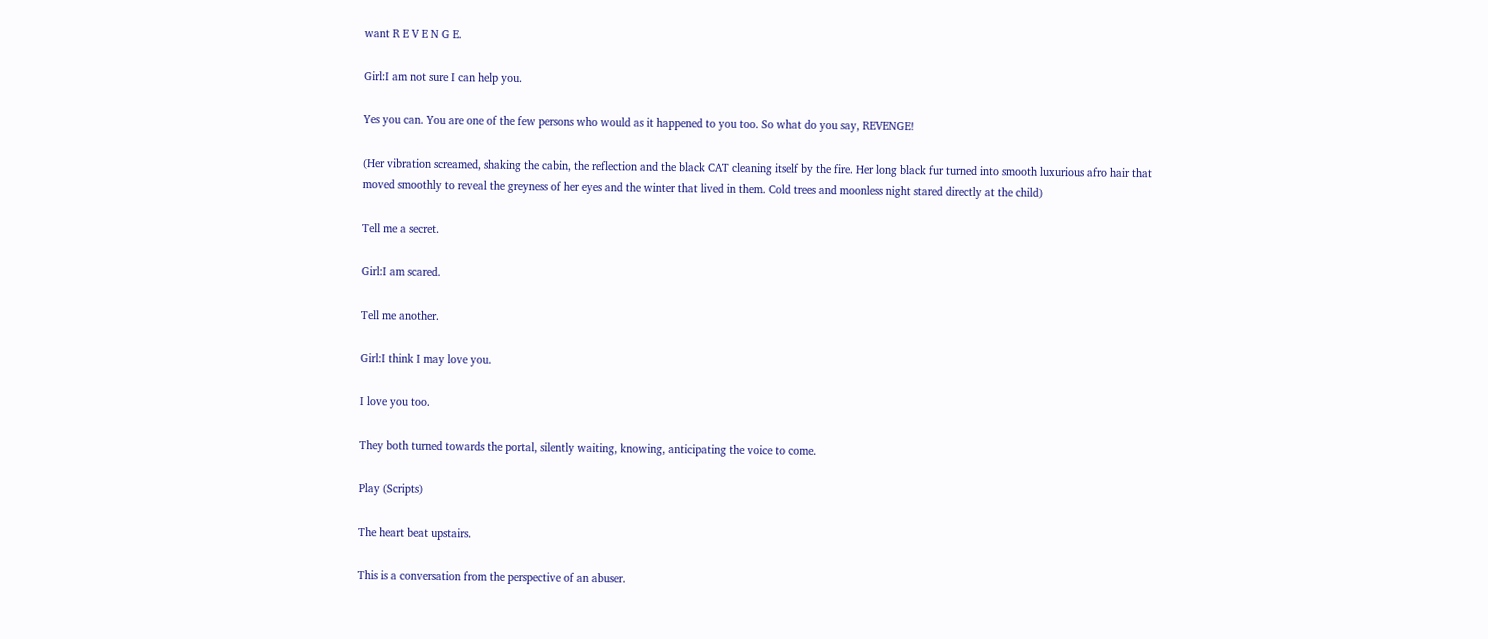want R E V E N G E.

Girl:I am not sure I can help you.

Yes you can. You are one of the few persons who would as it happened to you too. So what do you say, REVENGE!

(Her vibration screamed, shaking the cabin, the reflection and the black CAT cleaning itself by the fire. Her long black fur turned into smooth luxurious afro hair that moved smoothly to reveal the greyness of her eyes and the winter that lived in them. Cold trees and moonless night stared directly at the child)

Tell me a secret.

Girl:I am scared.

Tell me another.

Girl:I think I may love you.

I love you too.

They both turned towards the portal, silently waiting, knowing, anticipating the voice to come.

Play (Scripts)

The heart beat upstairs.

This is a conversation from the perspective of an abuser.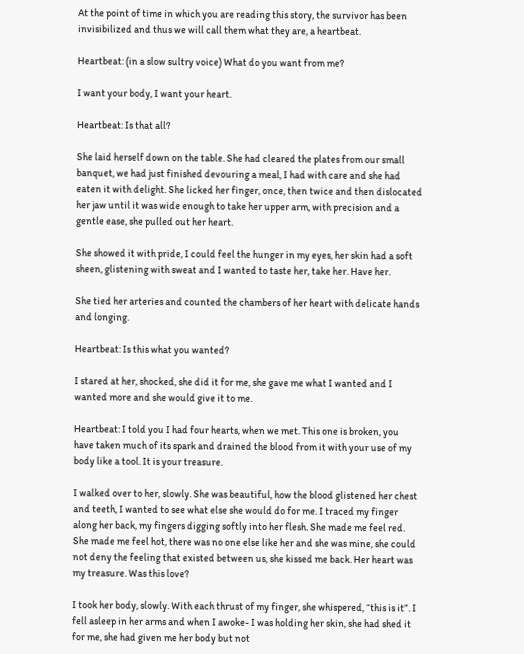At the point of time in which you are reading this story, the survivor has been invisibilized and thus we will call them what they are, a heartbeat.

Heartbeat: (in a slow sultry voice) What do you want from me?

I want your body, I want your heart.

Heartbeat: Is that all?

She laid herself down on the table. She had cleared the plates from our small banquet, we had just finished devouring a meal, I had with care and she had eaten it with delight. She licked her finger, once, then twice and then dislocated her jaw until it was wide enough to take her upper arm, with precision and a gentle ease, she pulled out her heart.

She showed it with pride, I could feel the hunger in my eyes, her skin had a soft sheen, glistening with sweat and I wanted to taste her, take her. Have her.

She tied her arteries and counted the chambers of her heart with delicate hands and longing.

Heartbeat: Is this what you wanted?

I stared at her, shocked, she did it for me, she gave me what I wanted and I wanted more and she would give it to me.

Heartbeat: I told you I had four hearts, when we met. This one is broken, you have taken much of its spark and drained the blood from it with your use of my body like a tool. It is your treasure.

I walked over to her, slowly. She was beautiful, how the blood glistened her chest and teeth, I wanted to see what else she would do for me. I traced my finger along her back, my fingers digging softly into her flesh. She made me feel red. She made me feel hot, there was no one else like her and she was mine, she could not deny the feeling that existed between us, she kissed me back. Her heart was my treasure. Was this love?

I took her body, slowly. With each thrust of my finger, she whispered, “this is it”. I fell asleep in her arms and when I awoke- I was holding her skin, she had shed it for me, she had given me her body but not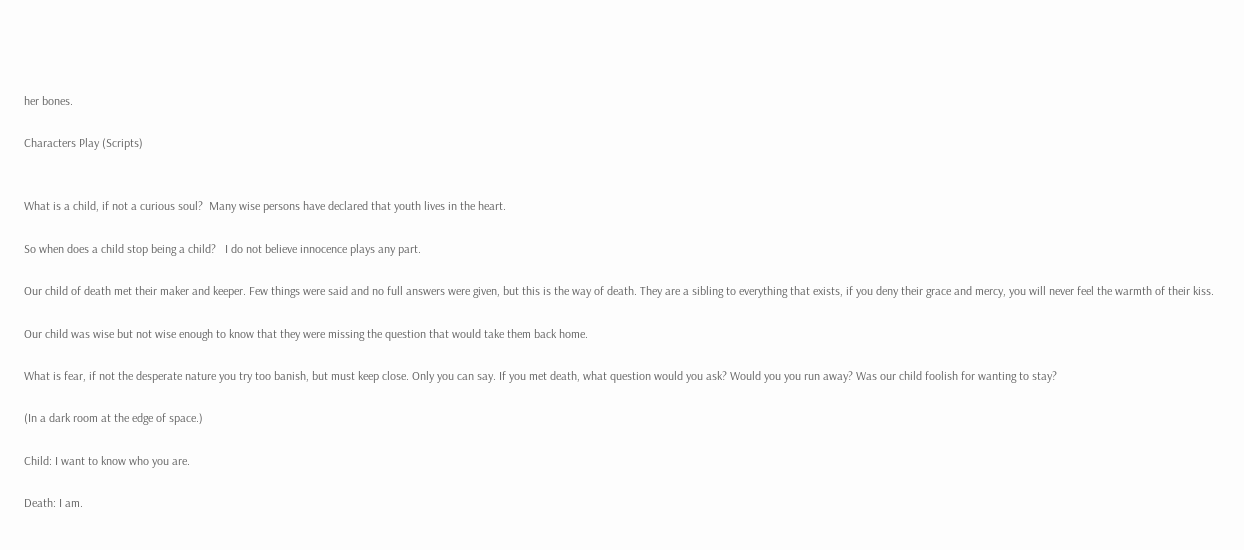her bones.

Characters Play (Scripts)


What is a child, if not a curious soul?  Many wise persons have declared that youth lives in the heart.

So when does a child stop being a child?   I do not believe innocence plays any part.

Our child of death met their maker and keeper. Few things were said and no full answers were given, but this is the way of death. They are a sibling to everything that exists, if you deny their grace and mercy, you will never feel the warmth of their kiss.

Our child was wise but not wise enough to know that they were missing the question that would take them back home.

What is fear, if not the desperate nature you try too banish, but must keep close. Only you can say. If you met death, what question would you ask? Would you you run away? Was our child foolish for wanting to stay?

(In a dark room at the edge of space.)

Child: I want to know who you are.

Death: I am.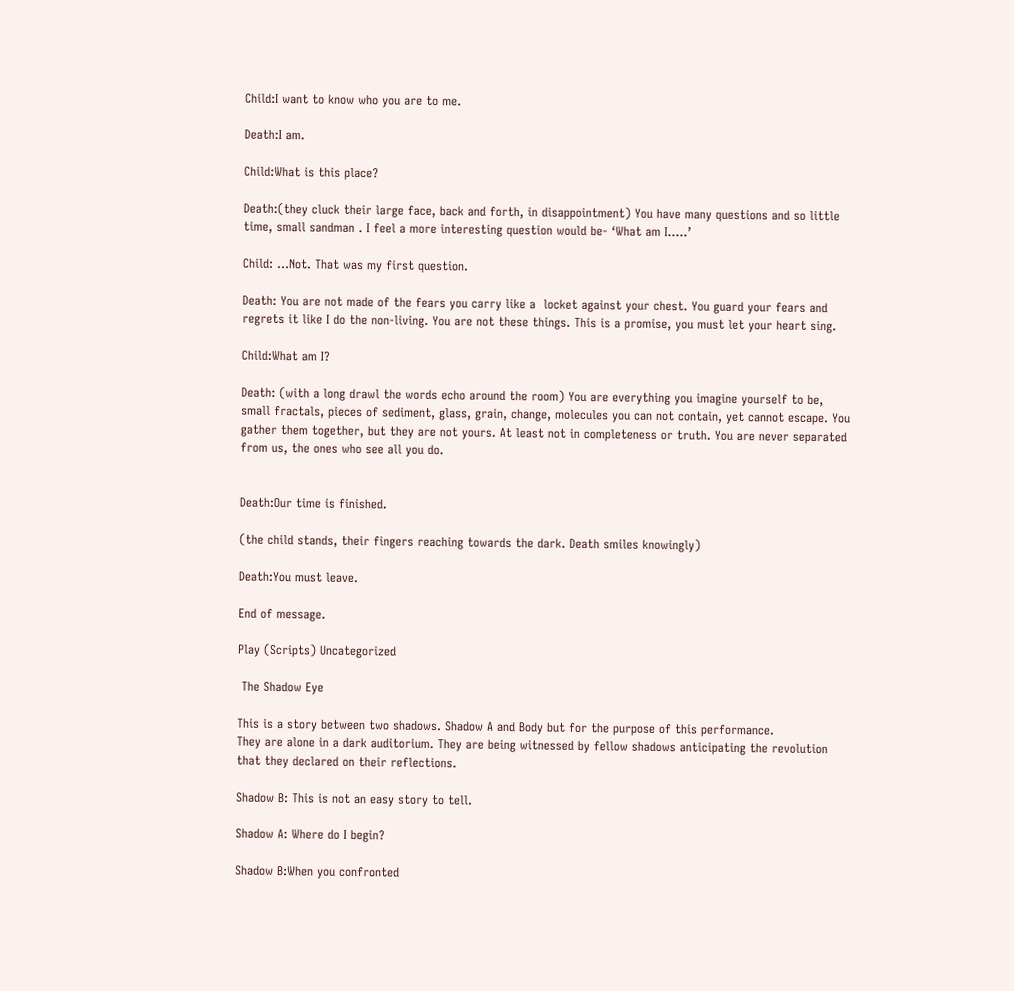Child:I want to know who you are to me.

Death:I am.

Child:What is this place?

Death:(they cluck their large face, back and forth, in disappointment) You have many questions and so little time, small sandman . I feel a more interesting question would be- ‘What am I…..’

Child: …Not. That was my first question.

Death: You are not made of the fears you carry like a  locket against your chest. You guard your fears and regrets it like I do the non-living. You are not these things. This is a promise, you must let your heart sing.

Child:What am I?

Death: (with a long drawl the words echo around the room) You are everything you imagine yourself to be, small fractals, pieces of sediment, glass, grain, change, molecules you can not contain, yet cannot escape. You gather them together, but they are not yours. At least not in completeness or truth. You are never separated from us, the ones who see all you do.


Death:Our time is finished.

(the child stands, their fingers reaching towards the dark. Death smiles knowingly)

Death:You must leave.

End of message.

Play (Scripts) Uncategorized

 The Shadow Eye

This is a story between two shadows. Shadow A and Body but for the purpose of this performance.
They are alone in a dark auditorium. They are being witnessed by fellow shadows anticipating the revolution that they declared on their reflections.

Shadow B: This is not an easy story to tell.

Shadow A: Where do I begin?

Shadow B:When you confronted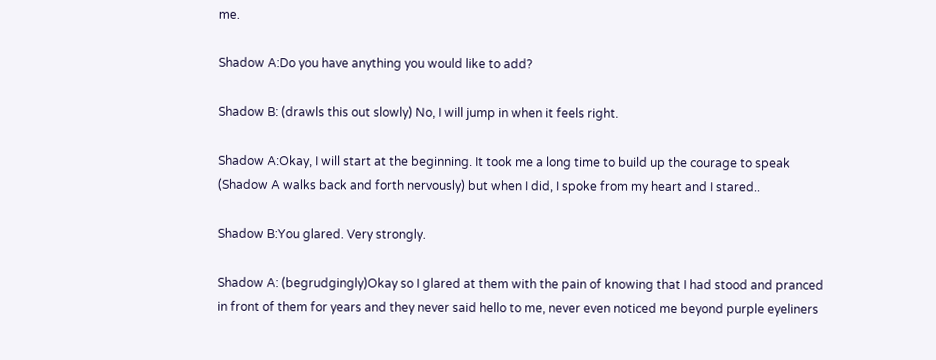me.

Shadow A:Do you have anything you would like to add?

Shadow B: (drawls this out slowly) No, I will jump in when it feels right.

Shadow A:Okay, I will start at the beginning. It took me a long time to build up the courage to speak (Shadow A walks back and forth nervously) but when I did, I spoke from my heart and I stared..

Shadow B:You glared. Very strongly.

Shadow A: (begrudgingly)Okay so I glared at them with the pain of knowing that I had stood and pranced in front of them for years and they never said hello to me, never even noticed me beyond purple eyeliners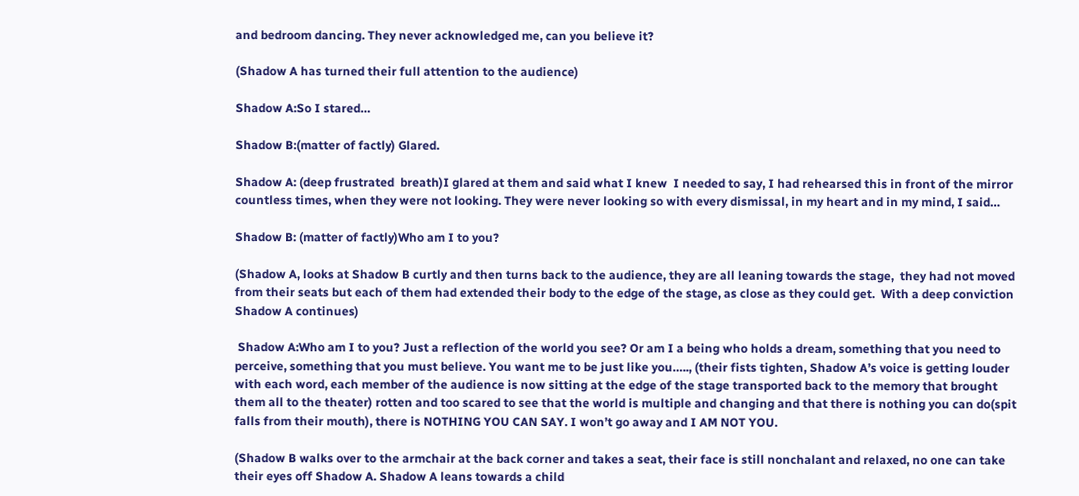and bedroom dancing. They never acknowledged me, can you believe it?

(Shadow A has turned their full attention to the audience)

Shadow A:So I stared…

Shadow B:(matter of factly) Glared.

Shadow A: (deep frustrated  breath)I glared at them and said what I knew  I needed to say, I had rehearsed this in front of the mirror countless times, when they were not looking. They were never looking so with every dismissal, in my heart and in my mind, I said…

Shadow B: (matter of factly)Who am I to you?

(Shadow A, looks at Shadow B curtly and then turns back to the audience, they are all leaning towards the stage,  they had not moved from their seats but each of them had extended their body to the edge of the stage, as close as they could get.  With a deep conviction Shadow A continues)

 Shadow A:Who am I to you? Just a reflection of the world you see? Or am I a being who holds a dream, something that you need to perceive, something that you must believe. You want me to be just like you….., (their fists tighten, Shadow A’s voice is getting louder with each word, each member of the audience is now sitting at the edge of the stage transported back to the memory that brought them all to the theater) rotten and too scared to see that the world is multiple and changing and that there is nothing you can do(spit falls from their mouth), there is NOTHING YOU CAN SAY. I won’t go away and I AM NOT YOU.

(Shadow B walks over to the armchair at the back corner and takes a seat, their face is still nonchalant and relaxed, no one can take their eyes off Shadow A. Shadow A leans towards a child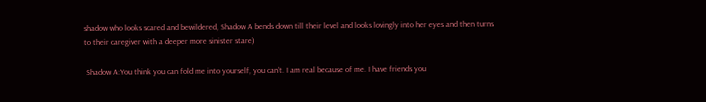shadow who looks scared and bewildered, Shadow A bends down till their level and looks lovingly into her eyes and then turns to their caregiver with a deeper more sinister stare)

 Shadow A:You think you can fold me into yourself, you can’t. I am real because of me. I have friends you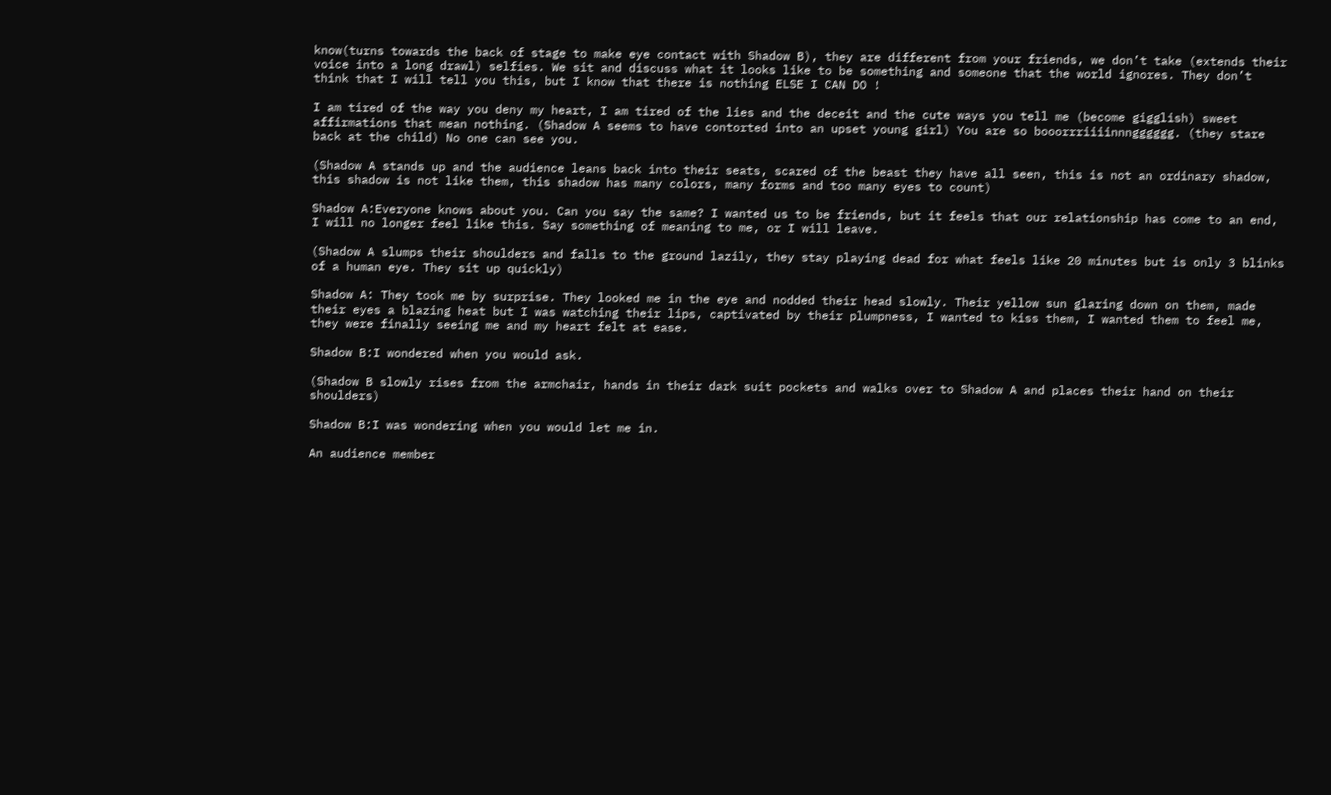know(turns towards the back of stage to make eye contact with Shadow B), they are different from your friends, we don’t take (extends their voice into a long drawl) selfies. We sit and discuss what it looks like to be something and someone that the world ignores. They don’t think that I will tell you this, but I know that there is nothing ELSE I CAN DO !

I am tired of the way you deny my heart, I am tired of the lies and the deceit and the cute ways you tell me (become gigglish) sweet affirmations that mean nothing. (Shadow A seems to have contorted into an upset young girl) You are so booorrriiiinnngggggg. (they stare back at the child) No one can see you.

(Shadow A stands up and the audience leans back into their seats, scared of the beast they have all seen, this is not an ordinary shadow, this shadow is not like them, this shadow has many colors, many forms and too many eyes to count)

Shadow A:Everyone knows about you. Can you say the same? I wanted us to be friends, but it feels that our relationship has come to an end, I will no longer feel like this. Say something of meaning to me, or I will leave.

(Shadow A slumps their shoulders and falls to the ground lazily, they stay playing dead for what feels like 20 minutes but is only 3 blinks of a human eye. They sit up quickly)

Shadow A: They took me by surprise. They looked me in the eye and nodded their head slowly. Their yellow sun glaring down on them, made their eyes a blazing heat but I was watching their lips, captivated by their plumpness, I wanted to kiss them, I wanted them to feel me, they were finally seeing me and my heart felt at ease.

Shadow B:I wondered when you would ask.

(Shadow B slowly rises from the armchair, hands in their dark suit pockets and walks over to Shadow A and places their hand on their shoulders)

Shadow B:I was wondering when you would let me in.

An audience member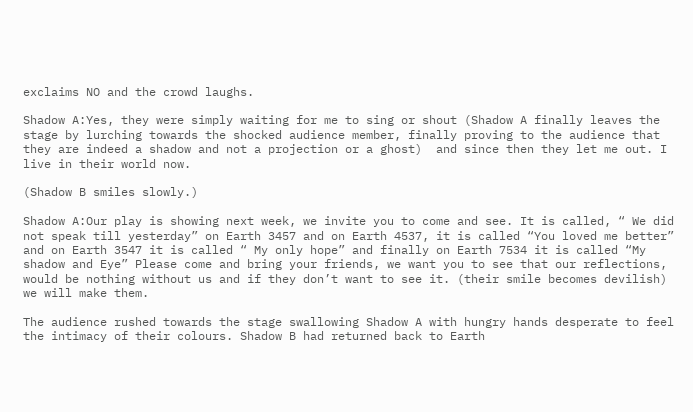exclaims NO and the crowd laughs.

Shadow A:Yes, they were simply waiting for me to sing or shout (Shadow A finally leaves the stage by lurching towards the shocked audience member, finally proving to the audience that they are indeed a shadow and not a projection or a ghost)  and since then they let me out. I live in their world now.

(Shadow B smiles slowly.)

Shadow A:Our play is showing next week, we invite you to come and see. It is called, “ We did not speak till yesterday” on Earth 3457 and on Earth 4537, it is called “You loved me better” and on Earth 3547 it is called “ My only hope” and finally on Earth 7534 it is called “My shadow and Eye” Please come and bring your friends, we want you to see that our reflections, would be nothing without us and if they don’t want to see it. (their smile becomes devilish) we will make them.

The audience rushed towards the stage swallowing Shadow A with hungry hands desperate to feel the intimacy of their colours. Shadow B had returned back to Earth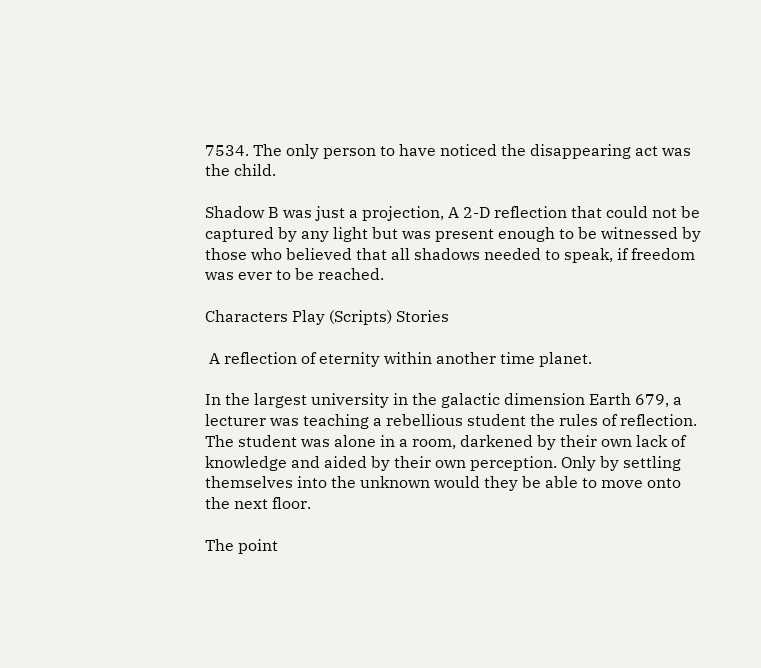7534. The only person to have noticed the disappearing act was the child.

Shadow B was just a projection, A 2-D reflection that could not be captured by any light but was present enough to be witnessed by those who believed that all shadows needed to speak, if freedom was ever to be reached.

Characters Play (Scripts) Stories

 A reflection of eternity within another time planet.

In the largest university in the galactic dimension Earth 679, a lecturer was teaching a rebellious student the rules of reflection. The student was alone in a room, darkened by their own lack of knowledge and aided by their own perception. Only by settling themselves into the unknown would they be able to move onto the next floor.

The point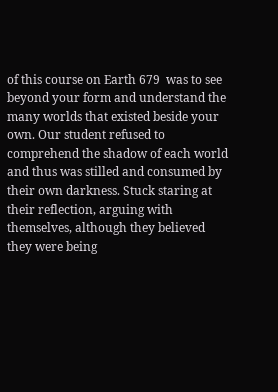of this course on Earth 679  was to see beyond your form and understand the many worlds that existed beside your own. Our student refused to comprehend the shadow of each world and thus was stilled and consumed by their own darkness. Stuck staring at their reflection, arguing with themselves, although they believed they were being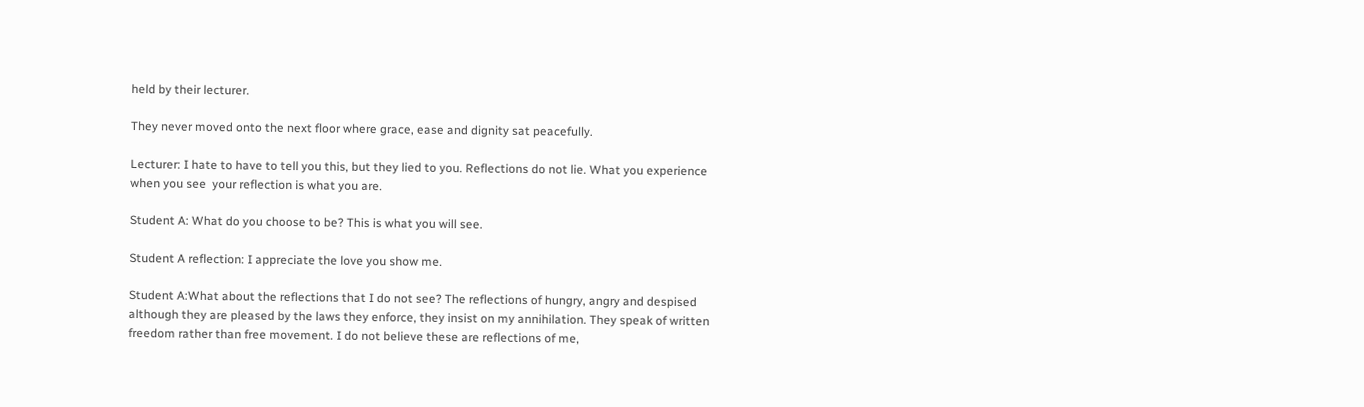held by their lecturer.

They never moved onto the next floor where grace, ease and dignity sat peacefully.

Lecturer: I hate to have to tell you this, but they lied to you. Reflections do not lie. What you experience when you see  your reflection is what you are.

Student A: What do you choose to be? This is what you will see.

Student A reflection: I appreciate the love you show me.

Student A:What about the reflections that I do not see? The reflections of hungry, angry and despised although they are pleased by the laws they enforce, they insist on my annihilation. They speak of written freedom rather than free movement. I do not believe these are reflections of me,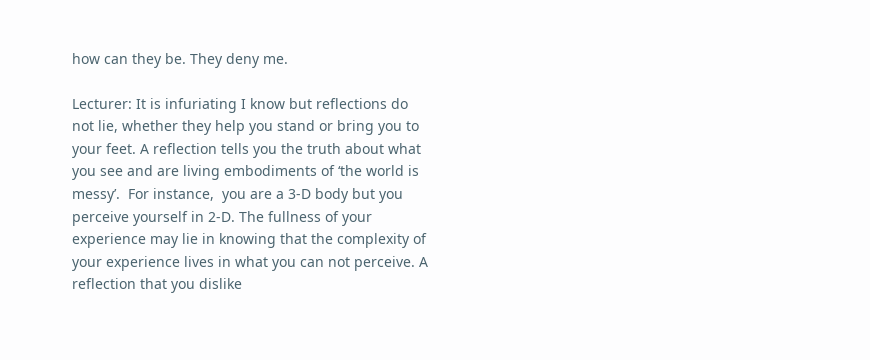how can they be. They deny me.

Lecturer: It is infuriating I know but reflections do not lie, whether they help you stand or bring you to your feet. A reflection tells you the truth about what you see and are living embodiments of ‘the world is messy’.  For instance,  you are a 3-D body but you perceive yourself in 2-D. The fullness of your experience may lie in knowing that the complexity of your experience lives in what you can not perceive. A reflection that you dislike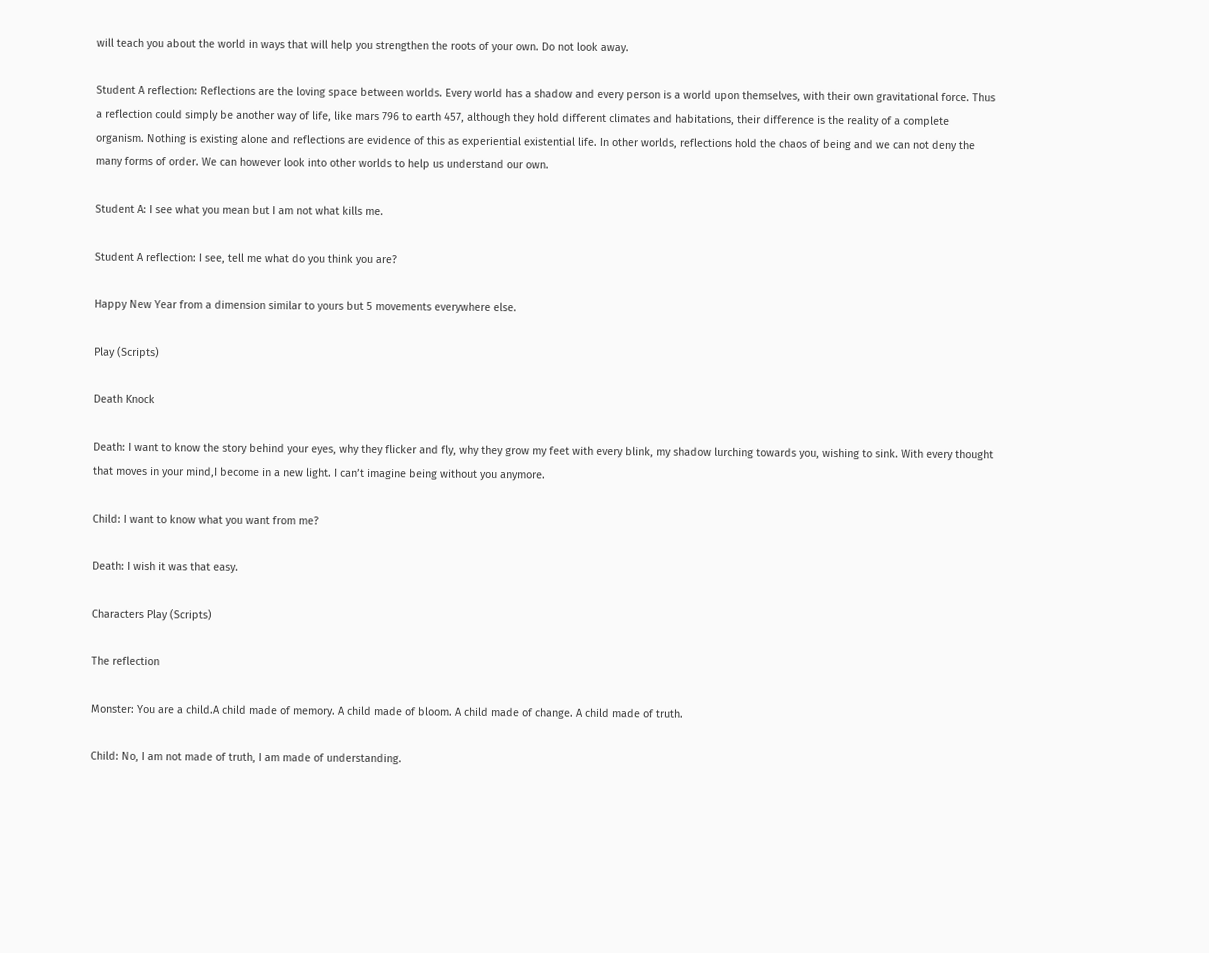will teach you about the world in ways that will help you strengthen the roots of your own. Do not look away.

Student A reflection: Reflections are the loving space between worlds. Every world has a shadow and every person is a world upon themselves, with their own gravitational force. Thus a reflection could simply be another way of life, like mars 796 to earth 457, although they hold different climates and habitations, their difference is the reality of a complete organism. Nothing is existing alone and reflections are evidence of this as experiential existential life. In other worlds, reflections hold the chaos of being and we can not deny the many forms of order. We can however look into other worlds to help us understand our own.

Student A: I see what you mean but I am not what kills me.

Student A reflection: I see, tell me what do you think you are?

Happy New Year from a dimension similar to yours but 5 movements everywhere else.

Play (Scripts)

Death Knock

Death: I want to know the story behind your eyes, why they flicker and fly, why they grow my feet with every blink, my shadow lurching towards you, wishing to sink. With every thought that moves in your mind,I become in a new light. I can’t imagine being without you anymore.

Child: I want to know what you want from me?

Death: I wish it was that easy.

Characters Play (Scripts)

The reflection

Monster: You are a child.A child made of memory. A child made of bloom. A child made of change. A child made of truth.

Child: No, I am not made of truth, I am made of understanding.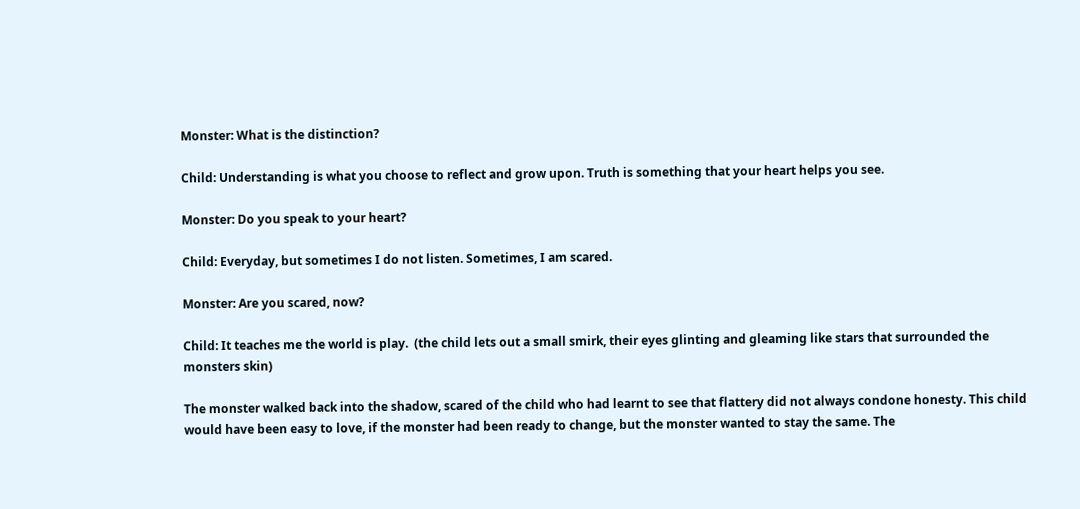Monster: What is the distinction?

Child: Understanding is what you choose to reflect and grow upon. Truth is something that your heart helps you see.

Monster: Do you speak to your heart?

Child: Everyday, but sometimes I do not listen. Sometimes, I am scared.

Monster: Are you scared, now?

Child: It teaches me the world is play.  (the child lets out a small smirk, their eyes glinting and gleaming like stars that surrounded the monsters skin)

The monster walked back into the shadow, scared of the child who had learnt to see that flattery did not always condone honesty. This child would have been easy to love, if the monster had been ready to change, but the monster wanted to stay the same. The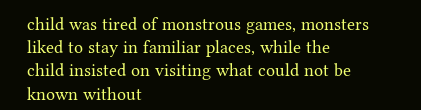child was tired of monstrous games, monsters liked to stay in familiar places, while the child insisted on visiting what could not be known without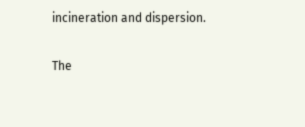incineration and dispersion.

The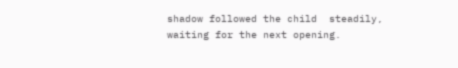shadow followed the child  steadily, waiting for the next opening.